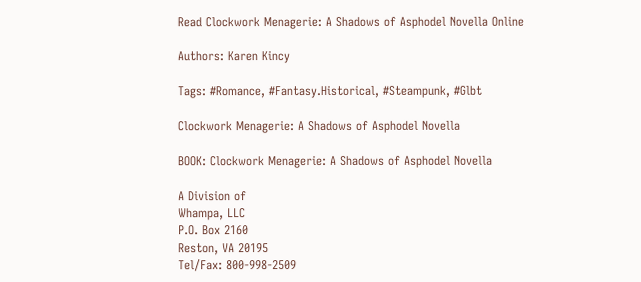Read Clockwork Menagerie: A Shadows of Asphodel Novella Online

Authors: Karen Kincy

Tags: #Romance, #Fantasy.Historical, #Steampunk, #Glbt

Clockwork Menagerie: A Shadows of Asphodel Novella

BOOK: Clockwork Menagerie: A Shadows of Asphodel Novella

A Division of
Whampa, LLC
P.O. Box 2160
Reston, VA 20195
Tel/Fax: 800-998-2509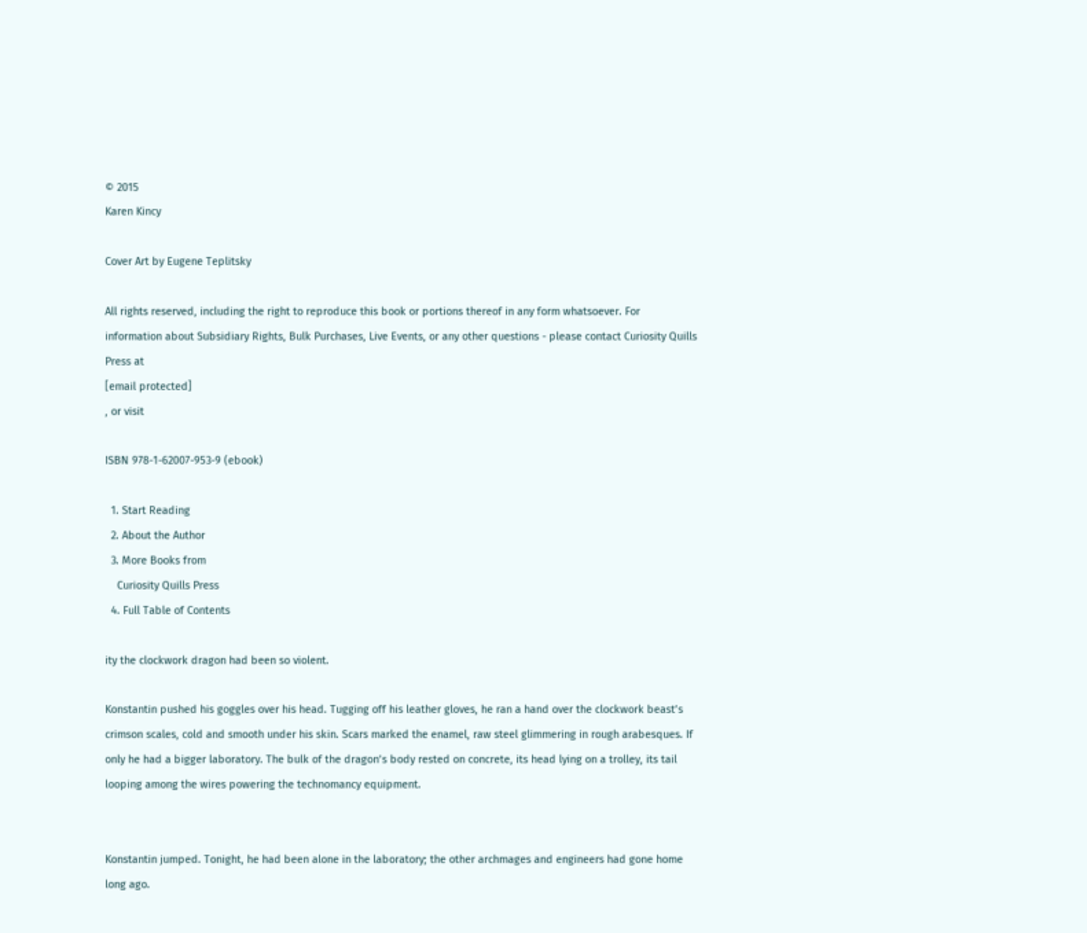© 2015
Karen Kincy

Cover Art by Eugene Teplitsky

All rights reserved, including the right to reproduce this book or portions thereof in any form whatsoever. For information about Subsidiary Rights, Bulk Purchases, Live Events, or any other questions - please contact Curiosity Quills Press at
[email protected]
, or visit

ISBN 978-1-62007-953-9 (ebook)

  1. Start Reading
  2. About the Author
  3. More Books from
    Curiosity Quills Press
  4. Full Table of Contents

ity the clockwork dragon had been so violent.

Konstantin pushed his goggles over his head. Tugging off his leather gloves, he ran a hand over the clockwork beast’s crimson scales, cold and smooth under his skin. Scars marked the enamel, raw steel glimmering in rough arabesques. If only he had a bigger laboratory. The bulk of the dragon’s body rested on concrete, its head lying on a trolley, its tail looping among the wires powering the technomancy equipment.


Konstantin jumped. Tonight, he had been alone in the laboratory; the other archmages and engineers had gone home long ago.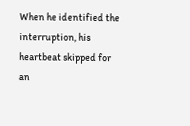When he identified the interruption, his heartbeat skipped for an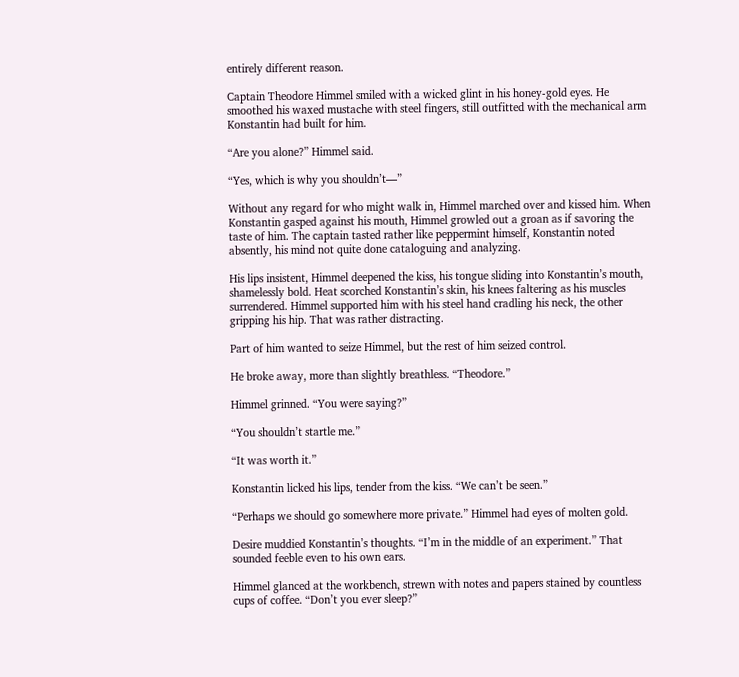entirely different reason.

Captain Theodore Himmel smiled with a wicked glint in his honey-gold eyes. He smoothed his waxed mustache with steel fingers, still outfitted with the mechanical arm Konstantin had built for him.

“Are you alone?” Himmel said.

“Yes, which is why you shouldn’t—”

Without any regard for who might walk in, Himmel marched over and kissed him. When Konstantin gasped against his mouth, Himmel growled out a groan as if savoring the taste of him. The captain tasted rather like peppermint himself, Konstantin noted absently, his mind not quite done cataloguing and analyzing.

His lips insistent, Himmel deepened the kiss, his tongue sliding into Konstantin’s mouth, shamelessly bold. Heat scorched Konstantin’s skin, his knees faltering as his muscles surrendered. Himmel supported him with his steel hand cradling his neck, the other gripping his hip. That was rather distracting.

Part of him wanted to seize Himmel, but the rest of him seized control.

He broke away, more than slightly breathless. “Theodore.”

Himmel grinned. “You were saying?”

“You shouldn’t startle me.”

“It was worth it.”

Konstantin licked his lips, tender from the kiss. “We can’t be seen.”

“Perhaps we should go somewhere more private.” Himmel had eyes of molten gold.

Desire muddied Konstantin’s thoughts. “I’m in the middle of an experiment.” That sounded feeble even to his own ears.

Himmel glanced at the workbench, strewn with notes and papers stained by countless cups of coffee. “Don’t you ever sleep?”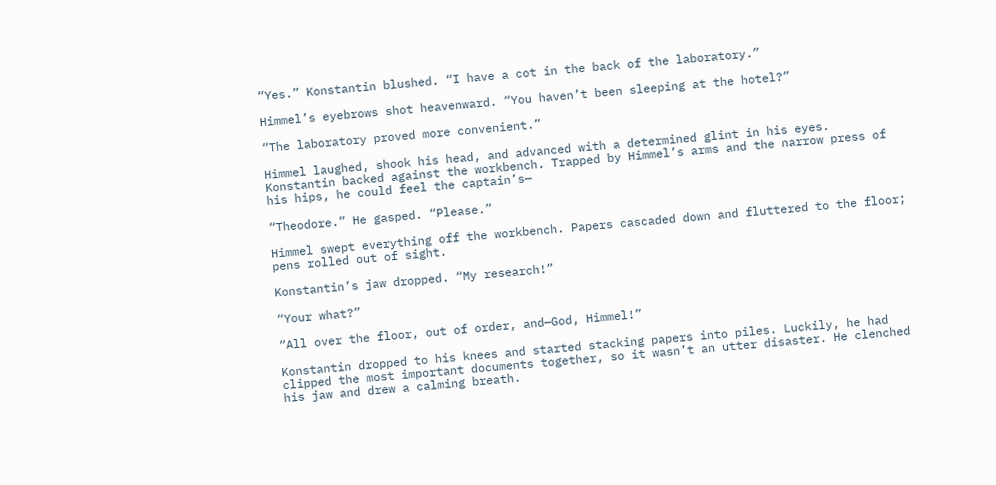“Yes.” Konstantin blushed. “I have a cot in the back of the laboratory.”

Himmel’s eyebrows shot heavenward. “You haven’t been sleeping at the hotel?”

“The laboratory proved more convenient.”

Himmel laughed, shook his head, and advanced with a determined glint in his eyes. Konstantin backed against the workbench. Trapped by Himmel’s arms and the narrow press of his hips, he could feel the captain’s—

“Theodore.” He gasped. “Please.”

Himmel swept everything off the workbench. Papers cascaded down and fluttered to the floor; pens rolled out of sight.

Konstantin’s jaw dropped. “My research!”

“Your what?”

“All over the floor, out of order, and—God, Himmel!”

Konstantin dropped to his knees and started stacking papers into piles. Luckily, he had clipped the most important documents together, so it wasn’t an utter disaster. He clenched his jaw and drew a calming breath.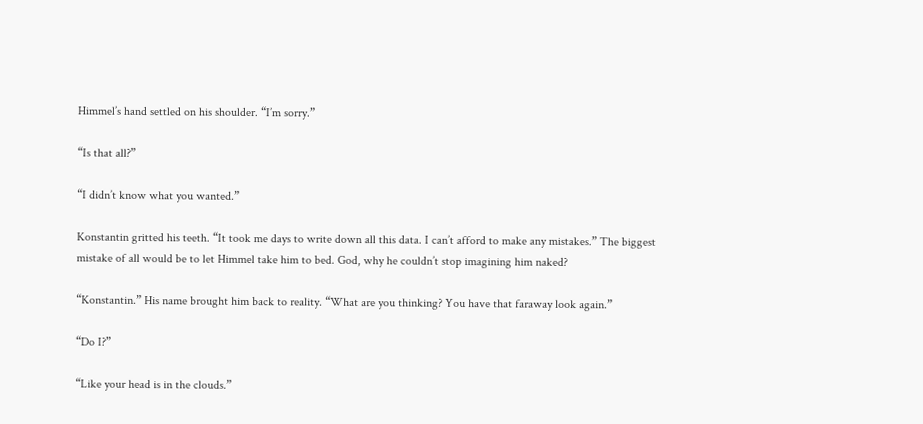Himmel’s hand settled on his shoulder. “I’m sorry.”

“Is that all?”

“I didn’t know what you wanted.”

Konstantin gritted his teeth. “It took me days to write down all this data. I can’t afford to make any mistakes.” The biggest mistake of all would be to let Himmel take him to bed. God, why he couldn’t stop imagining him naked?

“Konstantin.” His name brought him back to reality. “What are you thinking? You have that faraway look again.”

“Do I?”

“Like your head is in the clouds.”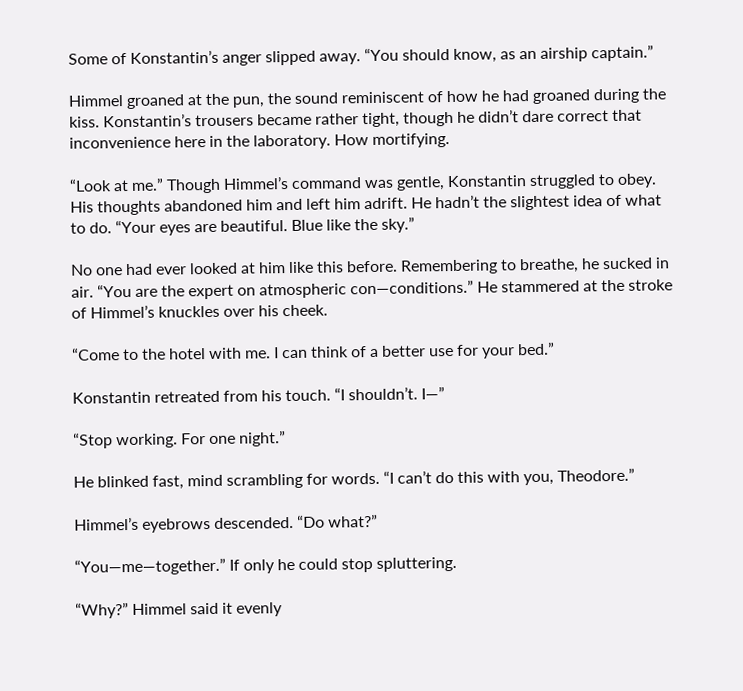Some of Konstantin’s anger slipped away. “You should know, as an airship captain.”

Himmel groaned at the pun, the sound reminiscent of how he had groaned during the kiss. Konstantin’s trousers became rather tight, though he didn’t dare correct that inconvenience here in the laboratory. How mortifying.

“Look at me.” Though Himmel’s command was gentle, Konstantin struggled to obey. His thoughts abandoned him and left him adrift. He hadn’t the slightest idea of what to do. “Your eyes are beautiful. Blue like the sky.”

No one had ever looked at him like this before. Remembering to breathe, he sucked in air. “You are the expert on atmospheric con—conditions.” He stammered at the stroke of Himmel’s knuckles over his cheek.

“Come to the hotel with me. I can think of a better use for your bed.”

Konstantin retreated from his touch. “I shouldn’t. I—”

“Stop working. For one night.”

He blinked fast, mind scrambling for words. “I can’t do this with you, Theodore.”

Himmel’s eyebrows descended. “Do what?”

“You—me—together.” If only he could stop spluttering.

“Why?” Himmel said it evenly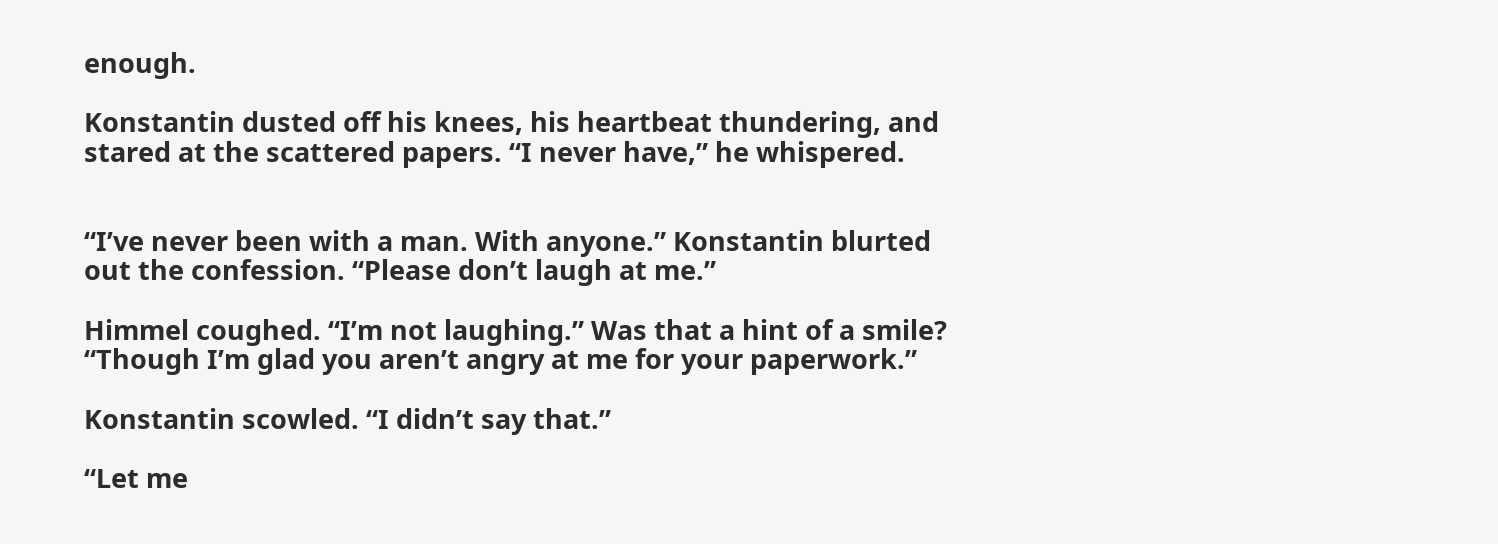enough.

Konstantin dusted off his knees, his heartbeat thundering, and stared at the scattered papers. “I never have,” he whispered.


“I’ve never been with a man. With anyone.” Konstantin blurted out the confession. “Please don’t laugh at me.”

Himmel coughed. “I’m not laughing.” Was that a hint of a smile? “Though I’m glad you aren’t angry at me for your paperwork.”

Konstantin scowled. “I didn’t say that.”

“Let me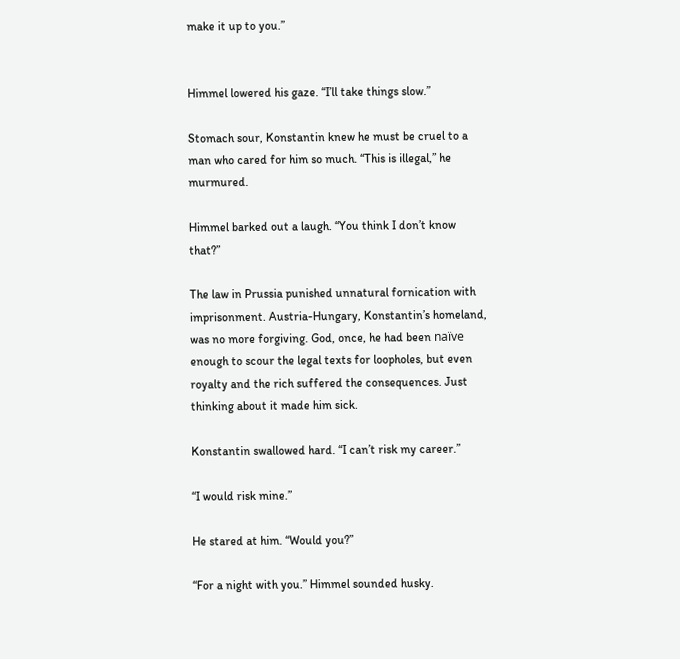make it up to you.”


Himmel lowered his gaze. “I’ll take things slow.”

Stomach sour, Konstantin knew he must be cruel to a man who cared for him so much. “This is illegal,” he murmured.

Himmel barked out a laugh. “You think I don’t know that?”

The law in Prussia punished unnatural fornication with imprisonment. Austria-Hungary, Konstantin’s homeland, was no more forgiving. God, once, he had been naïve enough to scour the legal texts for loopholes, but even royalty and the rich suffered the consequences. Just thinking about it made him sick.

Konstantin swallowed hard. “I can’t risk my career.”

“I would risk mine.”

He stared at him. “Would you?”

“For a night with you.” Himmel sounded husky.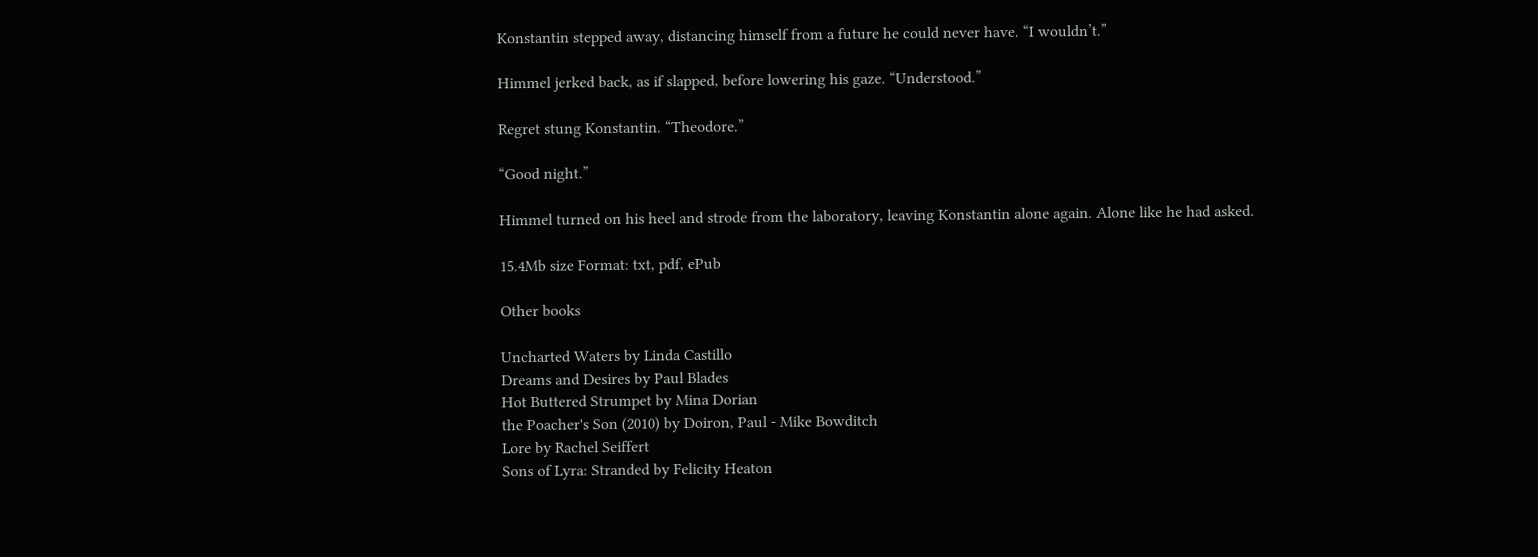Konstantin stepped away, distancing himself from a future he could never have. “I wouldn’t.”

Himmel jerked back, as if slapped, before lowering his gaze. “Understood.”

Regret stung Konstantin. “Theodore.”

“Good night.”

Himmel turned on his heel and strode from the laboratory, leaving Konstantin alone again. Alone like he had asked.

15.4Mb size Format: txt, pdf, ePub

Other books

Uncharted Waters by Linda Castillo
Dreams and Desires by Paul Blades
Hot Buttered Strumpet by Mina Dorian
the Poacher's Son (2010) by Doiron, Paul - Mike Bowditch
Lore by Rachel Seiffert
Sons of Lyra: Stranded by Felicity Heaton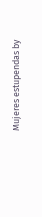Mujeres estupendas by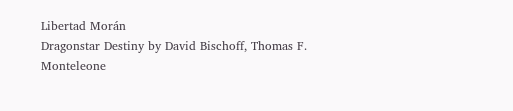Libertad Morán
Dragonstar Destiny by David Bischoff, Thomas F. Monteleone